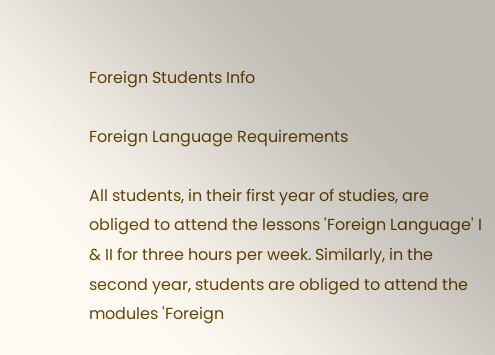Foreign Students Info

Foreign Language Requirements

All students, in their first year of studies, are obliged to attend the lessons 'Foreign Language' I & II for three hours per week. Similarly, in the second year, students are obliged to attend the modules 'Foreign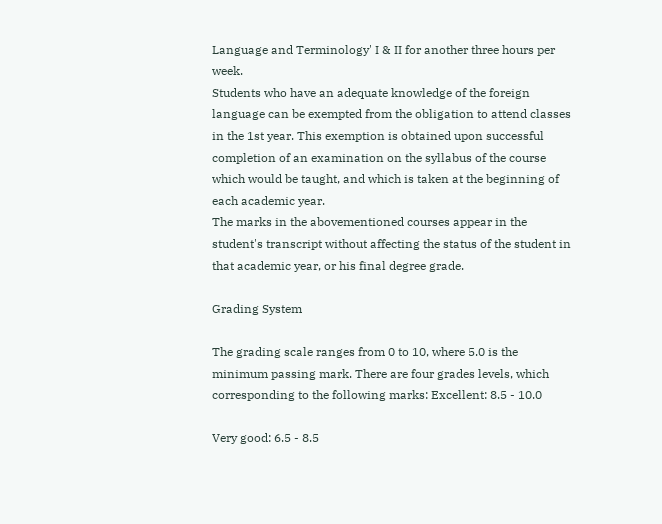Language and Terminology' I & II for another three hours per week.
Students who have an adequate knowledge of the foreign language can be exempted from the obligation to attend classes in the 1st year. This exemption is obtained upon successful completion of an examination on the syllabus of the course which would be taught, and which is taken at the beginning of each academic year.
The marks in the abovementioned courses appear in the student's transcript without affecting the status of the student in that academic year, or his final degree grade.

Grading System

The grading scale ranges from 0 to 10, where 5.0 is the minimum passing mark. There are four grades levels, which corresponding to the following marks: Excellent: 8.5 - 10.0

Very good: 6.5 - 8.5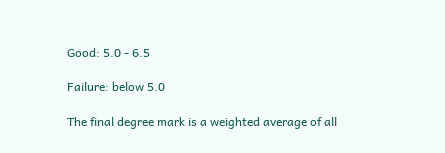Good: 5.0 - 6.5

Failure: below 5.0

The final degree mark is a weighted average of all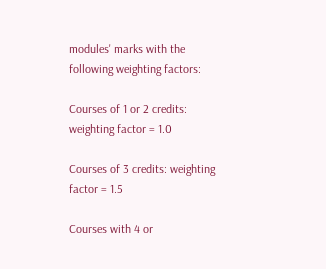modules' marks with the following weighting factors:

Courses of 1 or 2 credits: weighting factor = 1.0

Courses of 3 credits: weighting factor = 1.5

Courses with 4 or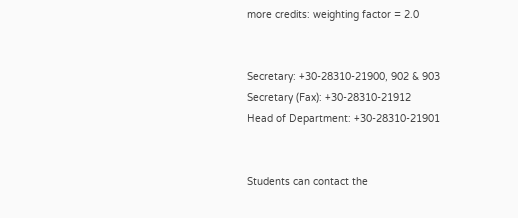more credits: weighting factor = 2.0


Secretary: +30-28310-21900, 902 & 903
Secretary (Fax): +30-28310-21912
Head of Department: +30-28310-21901


Students can contact the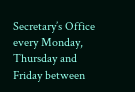Secretary’s Office every Monday, Thursday and Friday between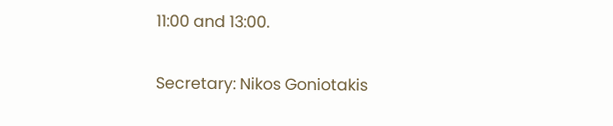11:00 and 13:00.

Secretary: Nikos Goniotakis